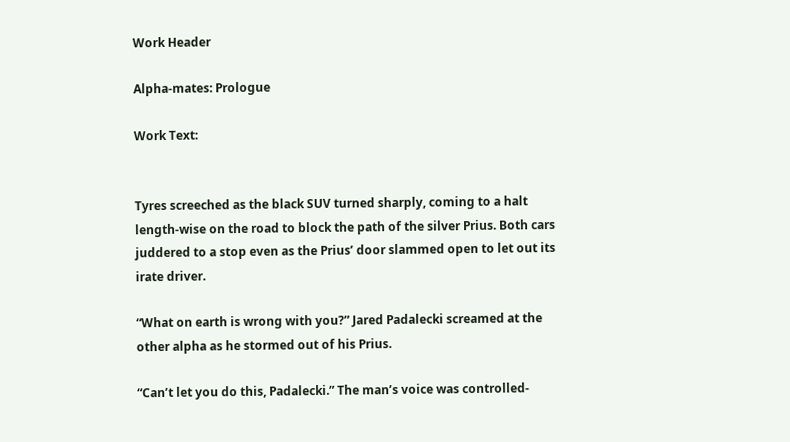Work Header

Alpha-mates: Prologue

Work Text:


Tyres screeched as the black SUV turned sharply, coming to a halt length-wise on the road to block the path of the silver Prius. Both cars juddered to a stop even as the Prius’ door slammed open to let out its irate driver.

“What on earth is wrong with you?” Jared Padalecki screamed at the other alpha as he stormed out of his Prius.

“Can’t let you do this, Padalecki.” The man’s voice was controlled-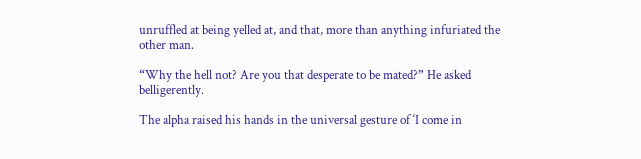unruffled at being yelled at, and that, more than anything infuriated the other man.

“Why the hell not? Are you that desperate to be mated?” He asked belligerently.

The alpha raised his hands in the universal gesture of ‘I come in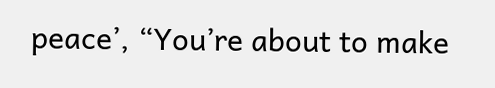peace’, “You’re about to make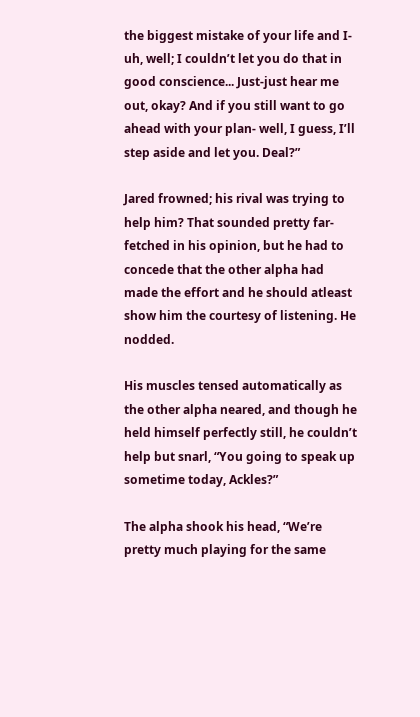the biggest mistake of your life and I-uh, well; I couldn’t let you do that in good conscience... Just-just hear me out, okay? And if you still want to go ahead with your plan- well, I guess, I’ll step aside and let you. Deal?”

Jared frowned; his rival was trying to help him? That sounded pretty far-fetched in his opinion, but he had to concede that the other alpha had made the effort and he should atleast show him the courtesy of listening. He nodded.

His muscles tensed automatically as the other alpha neared, and though he held himself perfectly still, he couldn’t help but snarl, “You going to speak up sometime today, Ackles?”

The alpha shook his head, “We’re pretty much playing for the same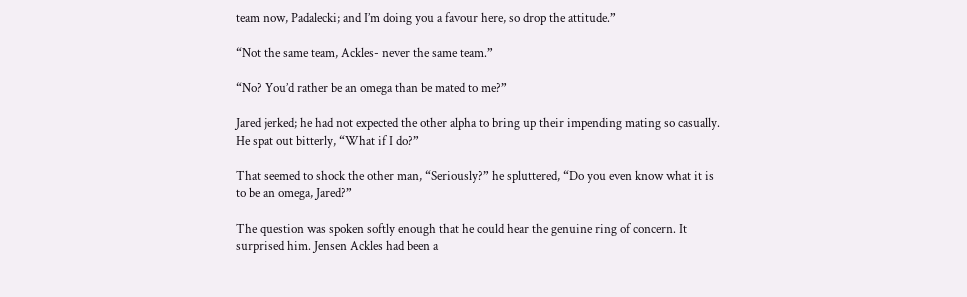team now, Padalecki; and I’m doing you a favour here, so drop the attitude.”

“Not the same team, Ackles- never the same team.”

“No? You’d rather be an omega than be mated to me?”

Jared jerked; he had not expected the other alpha to bring up their impending mating so casually. He spat out bitterly, “What if I do?”

That seemed to shock the other man, “Seriously?” he spluttered, “Do you even know what it is to be an omega, Jared?”

The question was spoken softly enough that he could hear the genuine ring of concern. It surprised him. Jensen Ackles had been a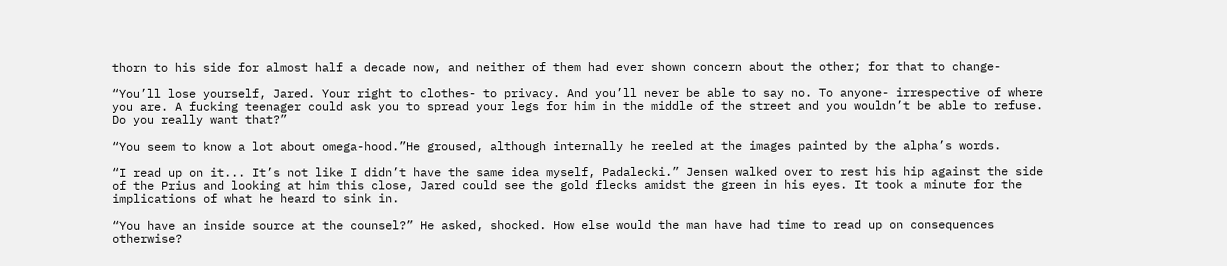thorn to his side for almost half a decade now, and neither of them had ever shown concern about the other; for that to change-

“You’ll lose yourself, Jared. Your right to clothes- to privacy. And you’ll never be able to say no. To anyone- irrespective of where you are. A fucking teenager could ask you to spread your legs for him in the middle of the street and you wouldn’t be able to refuse. Do you really want that?”

“You seem to know a lot about omega-hood.”He groused, although internally he reeled at the images painted by the alpha’s words.

“I read up on it... It’s not like I didn’t have the same idea myself, Padalecki.” Jensen walked over to rest his hip against the side of the Prius and looking at him this close, Jared could see the gold flecks amidst the green in his eyes. It took a minute for the implications of what he heard to sink in.

“You have an inside source at the counsel?” He asked, shocked. How else would the man have had time to read up on consequences otherwise?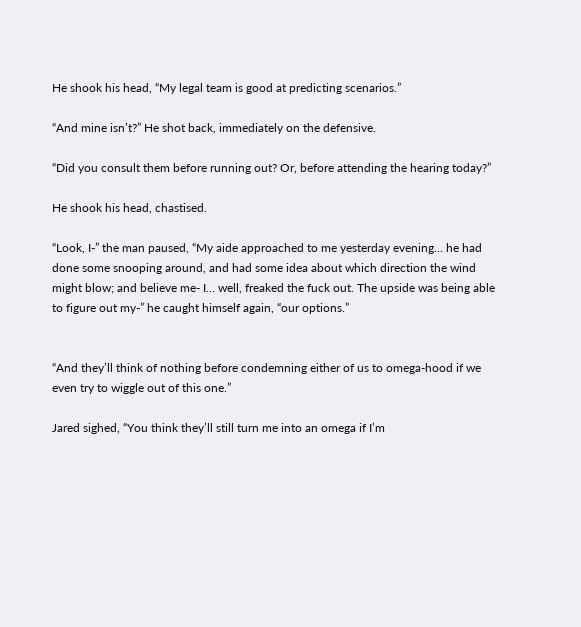He shook his head, “My legal team is good at predicting scenarios.”

“And mine isn’t?” He shot back, immediately on the defensive.

“Did you consult them before running out? Or, before attending the hearing today?”

He shook his head, chastised.

“Look, I-” the man paused, “My aide approached to me yesterday evening... he had done some snooping around, and had some idea about which direction the wind might blow; and believe me- I... well, freaked the fuck out. The upside was being able to figure out my-” he caught himself again, “our options.”


“And they’ll think of nothing before condemning either of us to omega-hood if we even try to wiggle out of this one.”

Jared sighed, “You think they’ll still turn me into an omega if I’m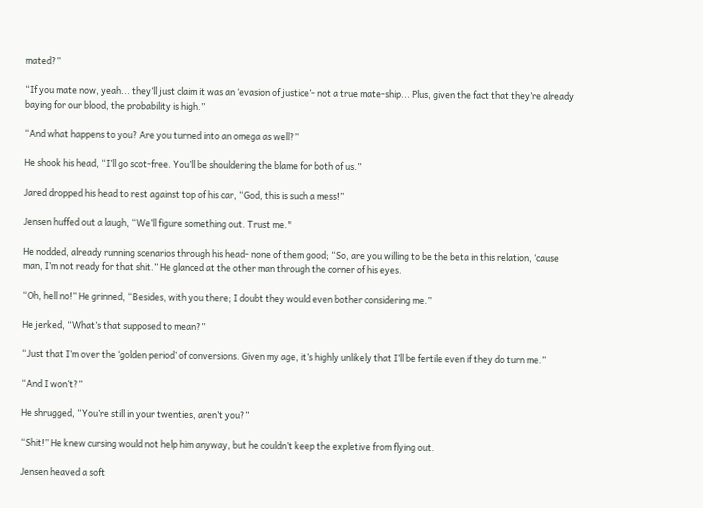mated?”

“If you mate now, yeah... they’ll just claim it was an ‘evasion of justice’- not a true mate-ship... Plus, given the fact that they’re already baying for our blood, the probability is high.”

“And what happens to you? Are you turned into an omega as well?”

He shook his head, “I’ll go scot-free. You’ll be shouldering the blame for both of us.”

Jared dropped his head to rest against top of his car, “God, this is such a mess!”

Jensen huffed out a laugh, “We’ll figure something out. Trust me."

He nodded, already running scenarios through his head- none of them good; “So, are you willing to be the beta in this relation, ‘cause man, I’m not ready for that shit.” He glanced at the other man through the corner of his eyes.

“Oh, hell no!” He grinned, “Besides, with you there; I doubt they would even bother considering me.”

He jerked, “What’s that supposed to mean?”

“Just that I’m over the ‘golden period’ of conversions. Given my age, it’s highly unlikely that I’ll be fertile even if they do turn me.”

“And I won’t?”

He shrugged, “You’re still in your twenties, aren’t you?”

“Shit!” He knew cursing would not help him anyway, but he couldn’t keep the expletive from flying out.

Jensen heaved a soft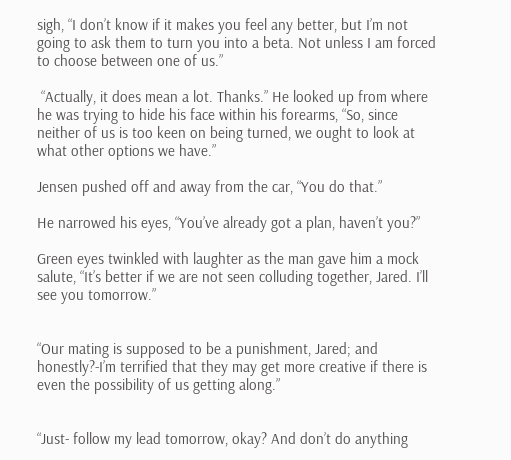sigh, “I don’t know if it makes you feel any better, but I’m not going to ask them to turn you into a beta. Not unless I am forced to choose between one of us.”

 “Actually, it does mean a lot. Thanks.” He looked up from where he was trying to hide his face within his forearms, “So, since neither of us is too keen on being turned, we ought to look at what other options we have.”

Jensen pushed off and away from the car, “You do that.”

He narrowed his eyes, “You’ve already got a plan, haven’t you?”

Green eyes twinkled with laughter as the man gave him a mock salute, “It’s better if we are not seen colluding together, Jared. I’ll see you tomorrow.”


“Our mating is supposed to be a punishment, Jared; and honestly?-I’m terrified that they may get more creative if there is even the possibility of us getting along.”


“Just- follow my lead tomorrow, okay? And don’t do anything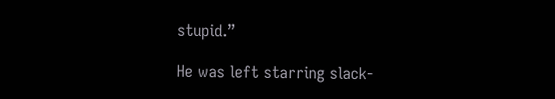stupid.”

He was left starring slack-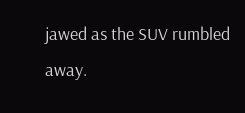jawed as the SUV rumbled away.